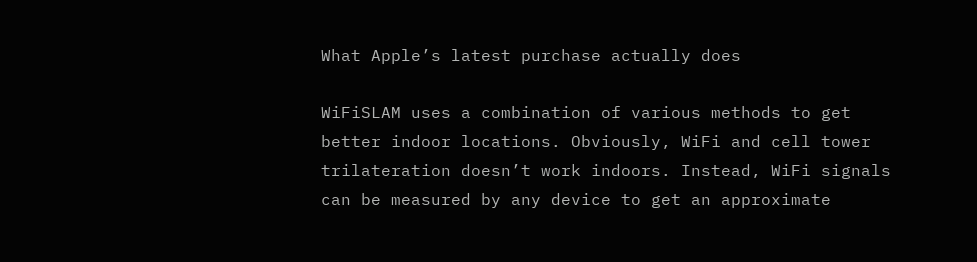What Apple’s latest purchase actually does

WiFiSLAM uses a combination of various methods to get better indoor locations. Obviously, WiFi and cell tower trilateration doesn’t work indoors. Instead, WiFi signals can be measured by any device to get an approximate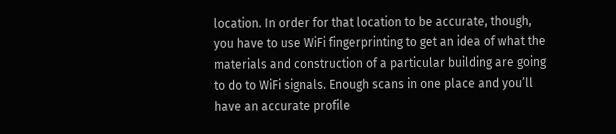location. In order for that location to be accurate, though, you have to use WiFi fingerprinting to get an idea of what the materials and construction of a particular building are going to do to WiFi signals. Enough scans in one place and you’ll have an accurate profile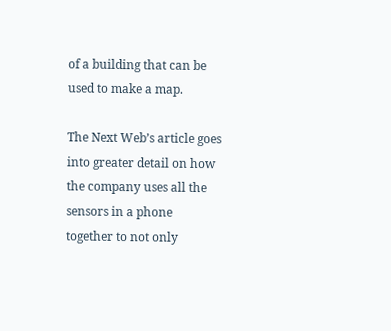of a building that can be used to make a map.

The Next Web’s article goes into greater detail on how the company uses all the sensors in a phone together to not only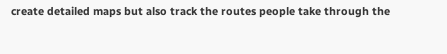create detailed maps but also track the routes people take through the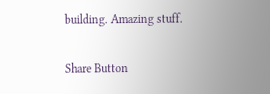building. Amazing stuff.

Share Button